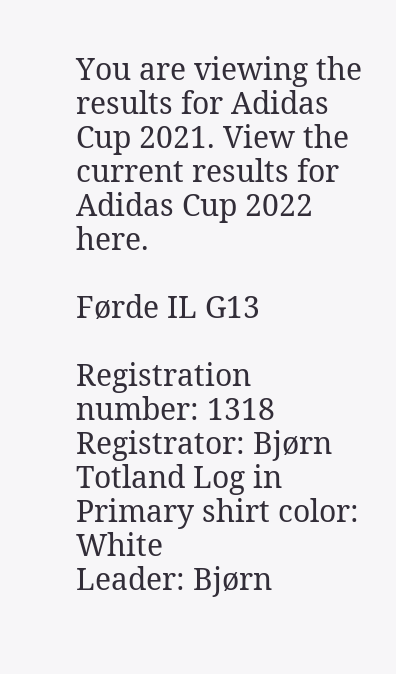You are viewing the results for Adidas Cup 2021. View the current results for Adidas Cup 2022 here.

Førde IL G13

Registration number: 1318
Registrator: Bjørn Totland Log in
Primary shirt color: White
Leader: Bjørn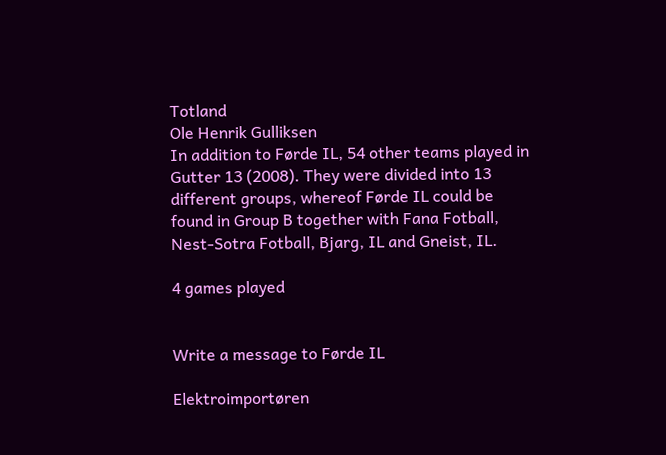Totland
Ole Henrik Gulliksen
In addition to Førde IL, 54 other teams played in Gutter 13 (2008). They were divided into 13 different groups, whereof Førde IL could be found in Group B together with Fana Fotball, Nest-Sotra Fotball, Bjarg, IL and Gneist, IL.

4 games played


Write a message to Førde IL

Elektroimportøren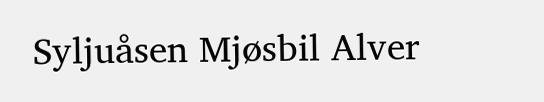Syljuåsen Mjøsbil Alver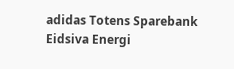adidas Totens Sparebank Eidsiva Energi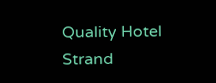Quality Hotel Strand